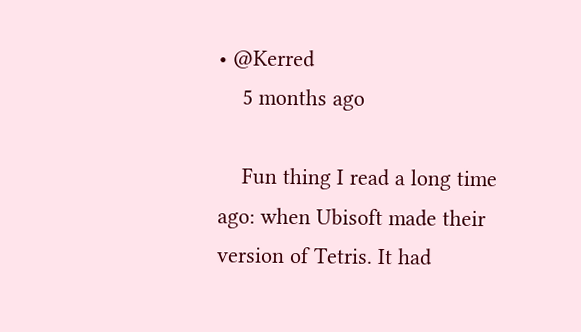• @Kerred
    5 months ago

    Fun thing I read a long time ago: when Ubisoft made their version of Tetris. It had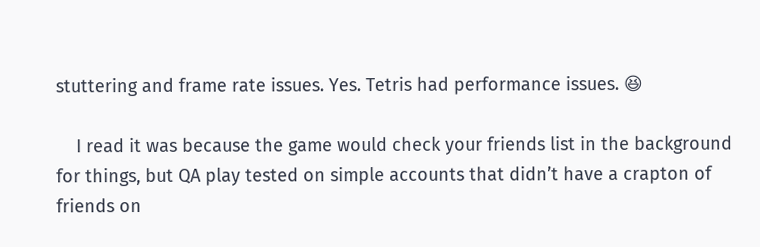stuttering and frame rate issues. Yes. Tetris had performance issues. 😆

    I read it was because the game would check your friends list in the background for things, but QA play tested on simple accounts that didn’t have a crapton of friends on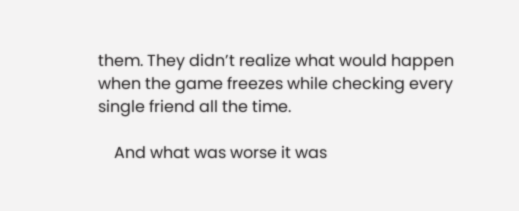them. They didn’t realize what would happen when the game freezes while checking every single friend all the time.

    And what was worse it was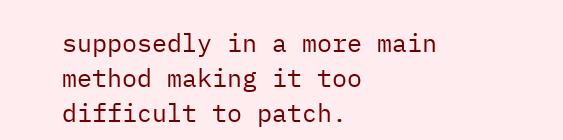supposedly in a more main method making it too difficult to patch.